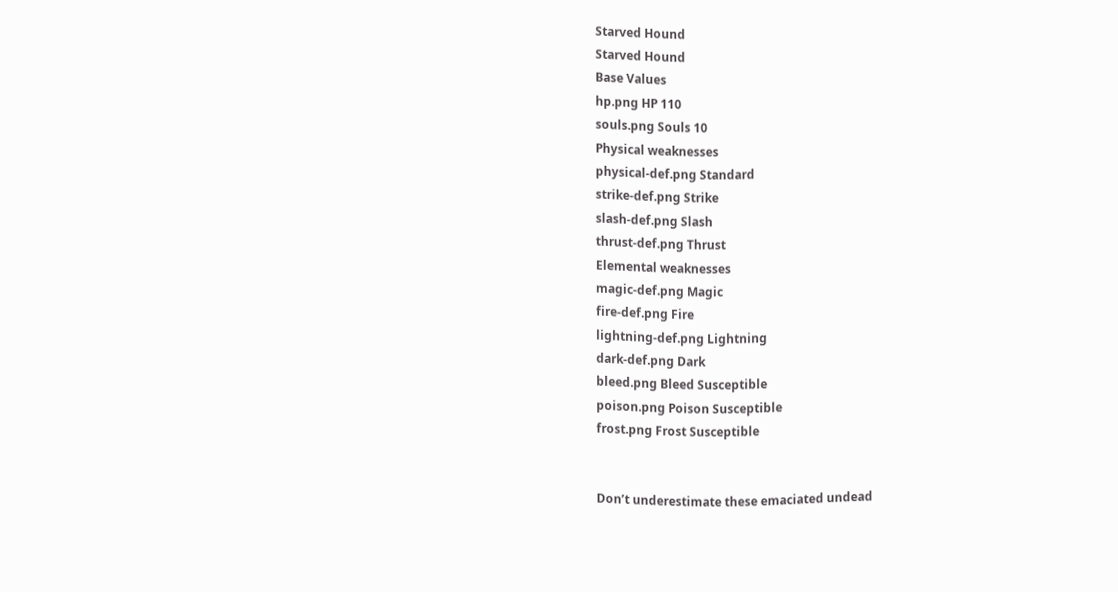Starved Hound
Starved Hound
Base Values
hp.png HP 110
souls.png Souls 10
Physical weaknesses
physical-def.png Standard
strike-def.png Strike
slash-def.png Slash
thrust-def.png Thrust
Elemental weaknesses
magic-def.png Magic
fire-def.png Fire
lightning-def.png Lightning
dark-def.png Dark
bleed.png Bleed Susceptible
poison.png Poison Susceptible
frost.png Frost Susceptible


Don’t underestimate these emaciated undead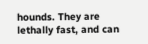hounds. They are lethally fast, and can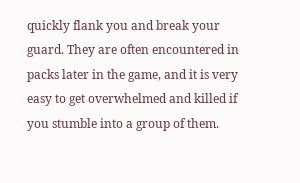quickly flank you and break your guard. They are often encountered in packs later in the game, and it is very easy to get overwhelmed and killed if you stumble into a group of them.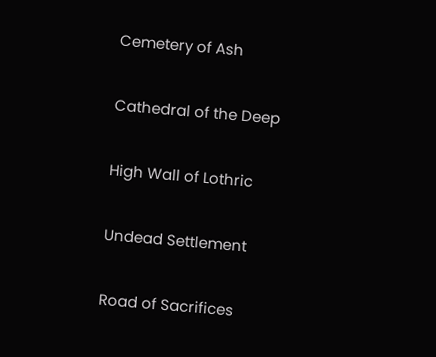Cemetery of Ash

Cathedral of the Deep

High Wall of Lothric

Undead Settlement

Road of Sacrifices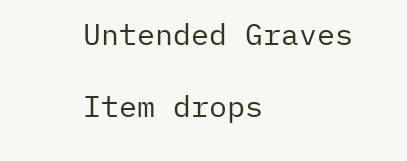Untended Graves

Item drops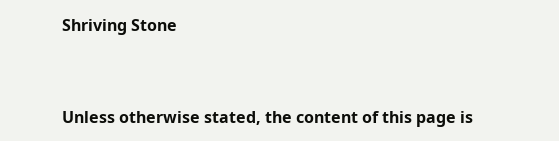Shriving Stone


Unless otherwise stated, the content of this page is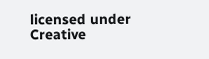licensed under Creative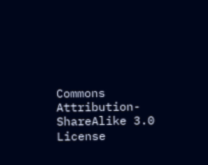Commons Attribution-ShareAlike 3.0 License